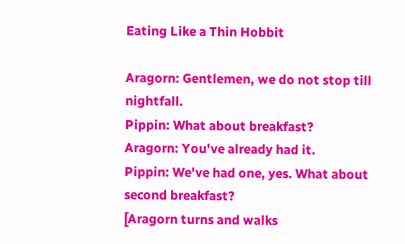Eating Like a Thin Hobbit

Aragorn: Gentlemen, we do not stop till nightfall.
Pippin: What about breakfast?
Aragorn: You've already had it.
Pippin: We've had one, yes. What about second breakfast?
[Aragorn turns and walks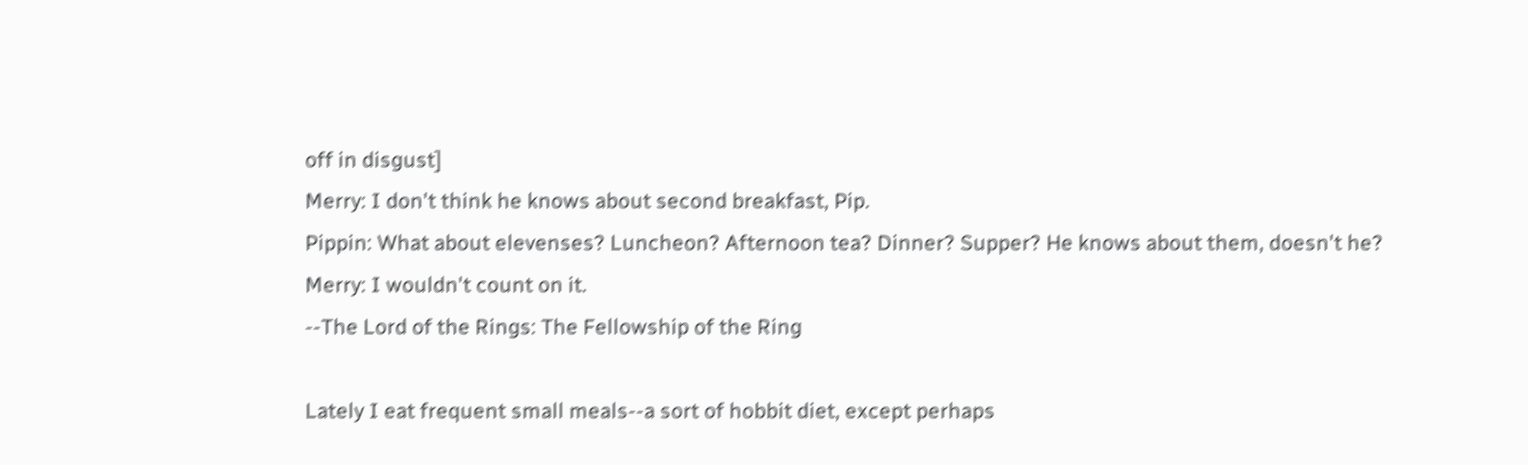off in disgust]
Merry: I don't think he knows about second breakfast, Pip.
Pippin: What about elevenses? Luncheon? Afternoon tea? Dinner? Supper? He knows about them, doesn't he?
Merry: I wouldn't count on it.
--The Lord of the Rings: The Fellowship of the Ring

Lately I eat frequent small meals--a sort of hobbit diet, except perhaps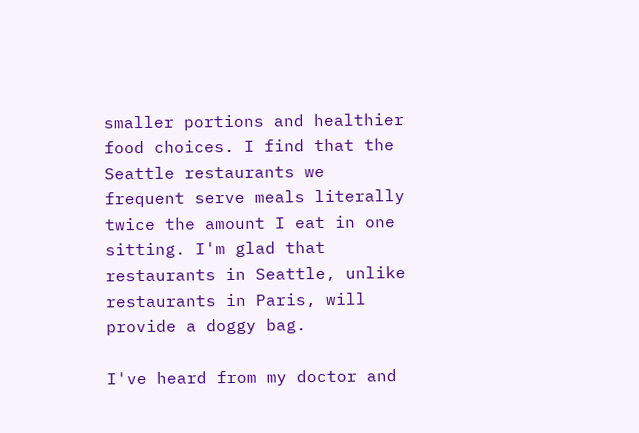smaller portions and healthier food choices. I find that the Seattle restaurants we frequent serve meals literally twice the amount I eat in one sitting. I'm glad that restaurants in Seattle, unlike restaurants in Paris, will provide a doggy bag.

I've heard from my doctor and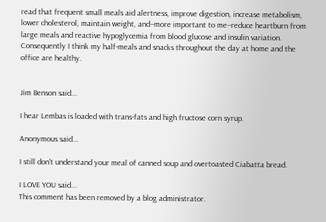read that frequent small meals aid alertness, improve digestion, increase metabolism, lower cholesterol, maintain weight, and--more important to me--reduce heartburn from large meals and reactive hypoglycemia from blood glucose and insulin variation. Consequently I think my half-meals and snacks throughout the day at home and the office are healthy.


Jim Benson said...

I hear Lembas is loaded with trans-fats and high fructose corn syrup.

Anonymous said...

I still don't understand your meal of canned soup and overtoasted Ciabatta bread.

I LOVE YOU said...
This comment has been removed by a blog administrator.